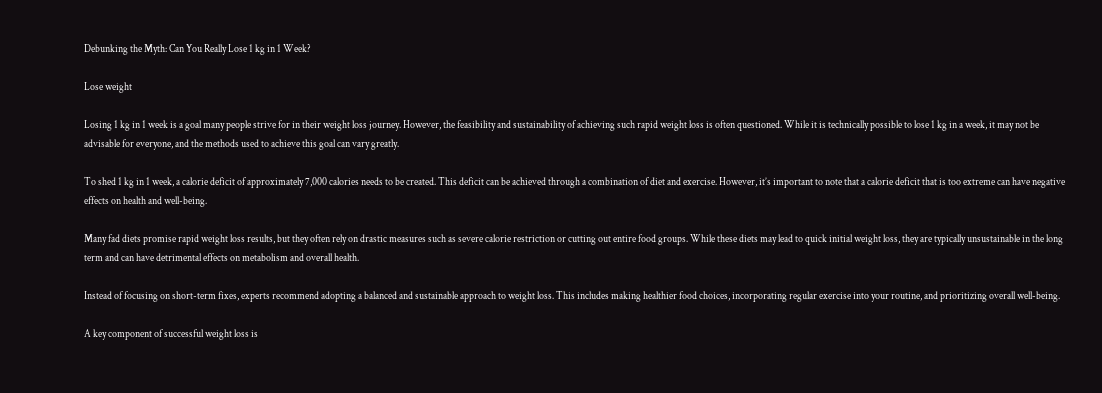Debunking the Myth: Can You Really Lose 1 kg in 1 Week?

Lose weight

Losing 1 kg in 1 week is a goal many people strive for in their weight loss journey. However, the feasibility and sustainability of achieving such rapid weight loss is often questioned. While it is technically possible to lose 1 kg in a week, it may not be advisable for everyone, and the methods used to achieve this goal can vary greatly.

To shed 1 kg in 1 week, a calorie deficit of approximately 7,000 calories needs to be created. This deficit can be achieved through a combination of diet and exercise. However, it’s important to note that a calorie deficit that is too extreme can have negative effects on health and well-being.

Many fad diets promise rapid weight loss results, but they often rely on drastic measures such as severe calorie restriction or cutting out entire food groups. While these diets may lead to quick initial weight loss, they are typically unsustainable in the long term and can have detrimental effects on metabolism and overall health.

Instead of focusing on short-term fixes, experts recommend adopting a balanced and sustainable approach to weight loss. This includes making healthier food choices, incorporating regular exercise into your routine, and prioritizing overall well-being.

A key component of successful weight loss is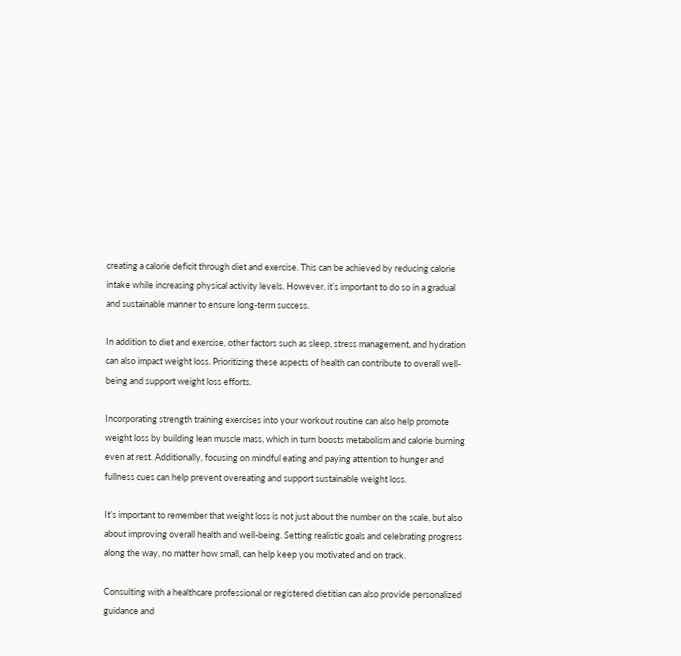creating a calorie deficit through diet and exercise. This can be achieved by reducing calorie intake while increasing physical activity levels. However, it’s important to do so in a gradual and sustainable manner to ensure long-term success.

In addition to diet and exercise, other factors such as sleep, stress management, and hydration can also impact weight loss. Prioritizing these aspects of health can contribute to overall well-being and support weight loss efforts.

Incorporating strength training exercises into your workout routine can also help promote weight loss by building lean muscle mass, which in turn boosts metabolism and calorie burning even at rest. Additionally, focusing on mindful eating and paying attention to hunger and fullness cues can help prevent overeating and support sustainable weight loss.

It’s important to remember that weight loss is not just about the number on the scale, but also about improving overall health and well-being. Setting realistic goals and celebrating progress along the way, no matter how small, can help keep you motivated and on track.

Consulting with a healthcare professional or registered dietitian can also provide personalized guidance and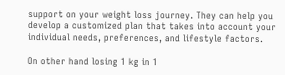support on your weight loss journey. They can help you develop a customized plan that takes into account your individual needs, preferences, and lifestyle factors.

On other hand losing 1 kg in 1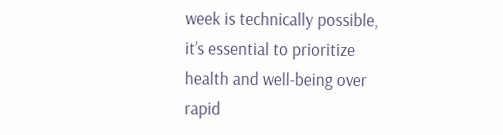week is technically possible, it’s essential to prioritize health and well-being over rapid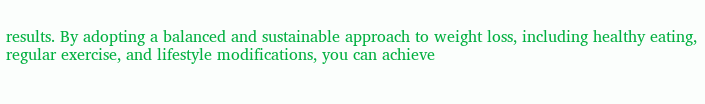results. By adopting a balanced and sustainable approach to weight loss, including healthy eating, regular exercise, and lifestyle modifications, you can achieve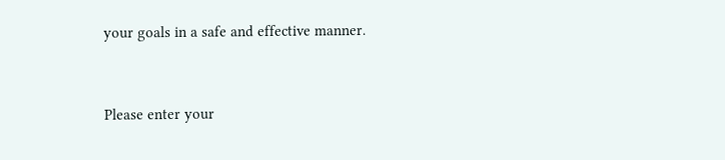your goals in a safe and effective manner.


Please enter your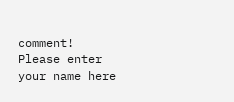comment!
Please enter your name here